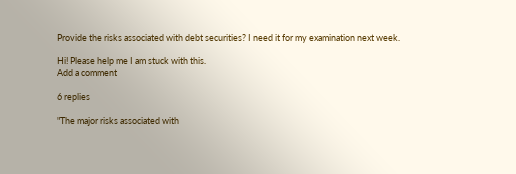Provide the risks associated with debt securities? I need it for my examination next week.

Hi! Please help me I am stuck with this.
Add a comment

6 replies

"The major risks associated with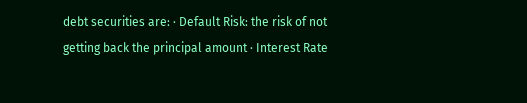debt securities are: · Default Risk: the risk of not getting back the principal amount · Interest Rate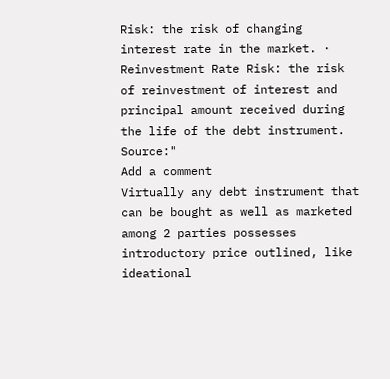Risk: the risk of changing interest rate in the market. · Reinvestment Rate Risk: the risk of reinvestment of interest and principal amount received during the life of the debt instrument. Source:"
Add a comment
Virtually any debt instrument that can be bought as well as marketed among 2 parties possesses introductory price outlined, like ideational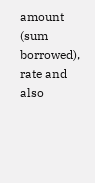amount (sum borrowed), rate and also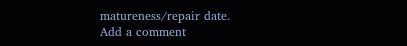matureness/repair date.
Add a comment